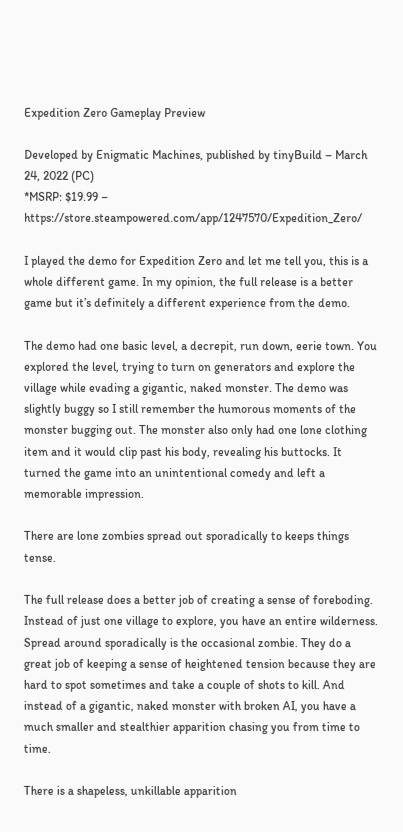Expedition Zero Gameplay Preview

Developed by Enigmatic Machines, published by tinyBuild – March 24, 2022 (PC)
*MSRP: $19.99 – https://store.steampowered.com/app/1247570/Expedition_Zero/

I played the demo for Expedition Zero and let me tell you, this is a whole different game. In my opinion, the full release is a better game but it’s definitely a different experience from the demo.

The demo had one basic level, a decrepit, run down, eerie town. You explored the level, trying to turn on generators and explore the village while evading a gigantic, naked monster. The demo was slightly buggy so I still remember the humorous moments of the monster bugging out. The monster also only had one lone clothing item and it would clip past his body, revealing his buttocks. It turned the game into an unintentional comedy and left a memorable impression.

There are lone zombies spread out sporadically to keeps things tense.

The full release does a better job of creating a sense of foreboding. Instead of just one village to explore, you have an entire wilderness. Spread around sporadically is the occasional zombie. They do a great job of keeping a sense of heightened tension because they are hard to spot sometimes and take a couple of shots to kill. And instead of a gigantic, naked monster with broken AI, you have a much smaller and stealthier apparition chasing you from time to time.

There is a shapeless, unkillable apparition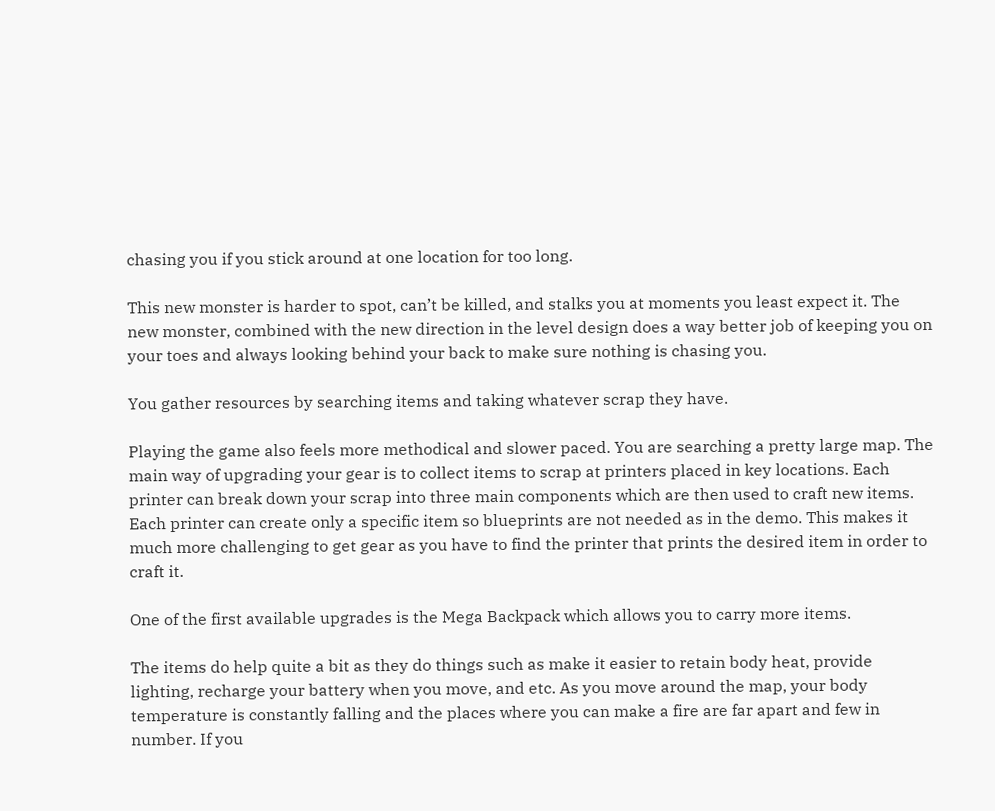chasing you if you stick around at one location for too long.

This new monster is harder to spot, can’t be killed, and stalks you at moments you least expect it. The new monster, combined with the new direction in the level design does a way better job of keeping you on your toes and always looking behind your back to make sure nothing is chasing you.

You gather resources by searching items and taking whatever scrap they have.

Playing the game also feels more methodical and slower paced. You are searching a pretty large map. The main way of upgrading your gear is to collect items to scrap at printers placed in key locations. Each printer can break down your scrap into three main components which are then used to craft new items. Each printer can create only a specific item so blueprints are not needed as in the demo. This makes it much more challenging to get gear as you have to find the printer that prints the desired item in order to craft it.

One of the first available upgrades is the Mega Backpack which allows you to carry more items.

The items do help quite a bit as they do things such as make it easier to retain body heat, provide lighting, recharge your battery when you move, and etc. As you move around the map, your body temperature is constantly falling and the places where you can make a fire are far apart and few in number. If you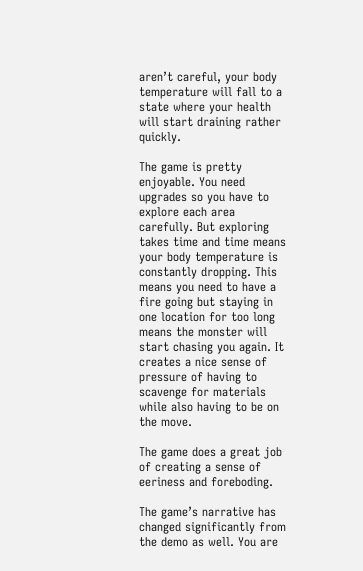aren’t careful, your body temperature will fall to a state where your health will start draining rather quickly.

The game is pretty enjoyable. You need upgrades so you have to explore each area carefully. But exploring takes time and time means your body temperature is constantly dropping. This means you need to have a fire going but staying in one location for too long means the monster will start chasing you again. It creates a nice sense of pressure of having to scavenge for materials while also having to be on the move.

The game does a great job of creating a sense of eeriness and foreboding.

The game’s narrative has changed significantly from the demo as well. You are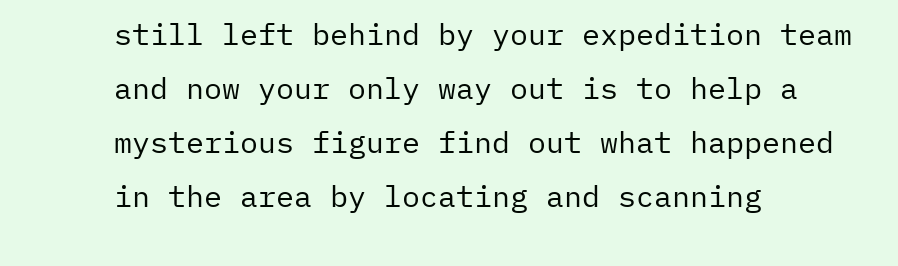still left behind by your expedition team and now your only way out is to help a mysterious figure find out what happened in the area by locating and scanning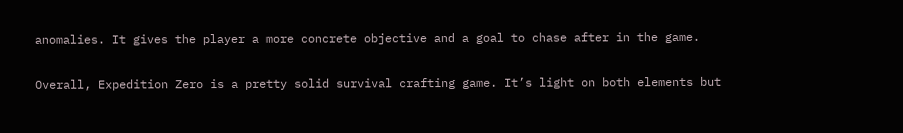anomalies. It gives the player a more concrete objective and a goal to chase after in the game.

Overall, Expedition Zero is a pretty solid survival crafting game. It’s light on both elements but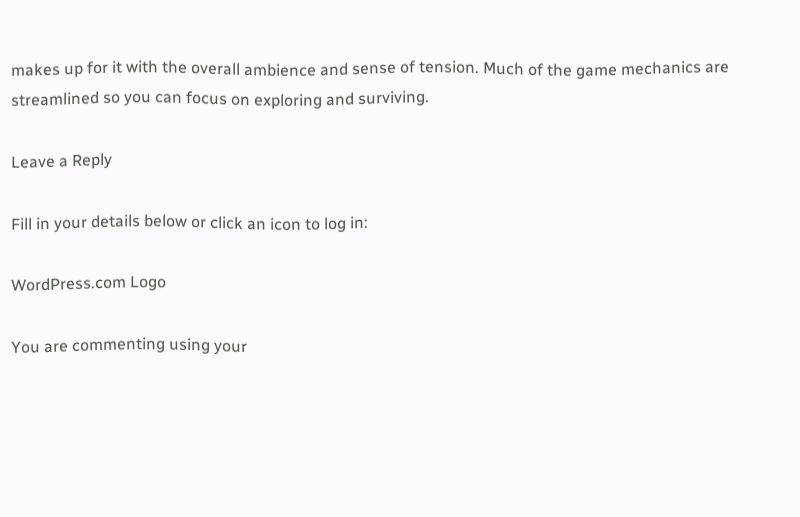makes up for it with the overall ambience and sense of tension. Much of the game mechanics are streamlined so you can focus on exploring and surviving.

Leave a Reply

Fill in your details below or click an icon to log in:

WordPress.com Logo

You are commenting using your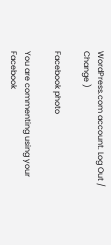WordPress.com account. Log Out /  Change )

Facebook photo

You are commenting using your Facebook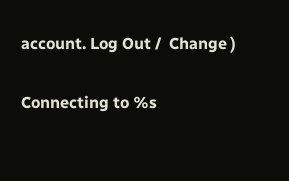account. Log Out /  Change )

Connecting to %s